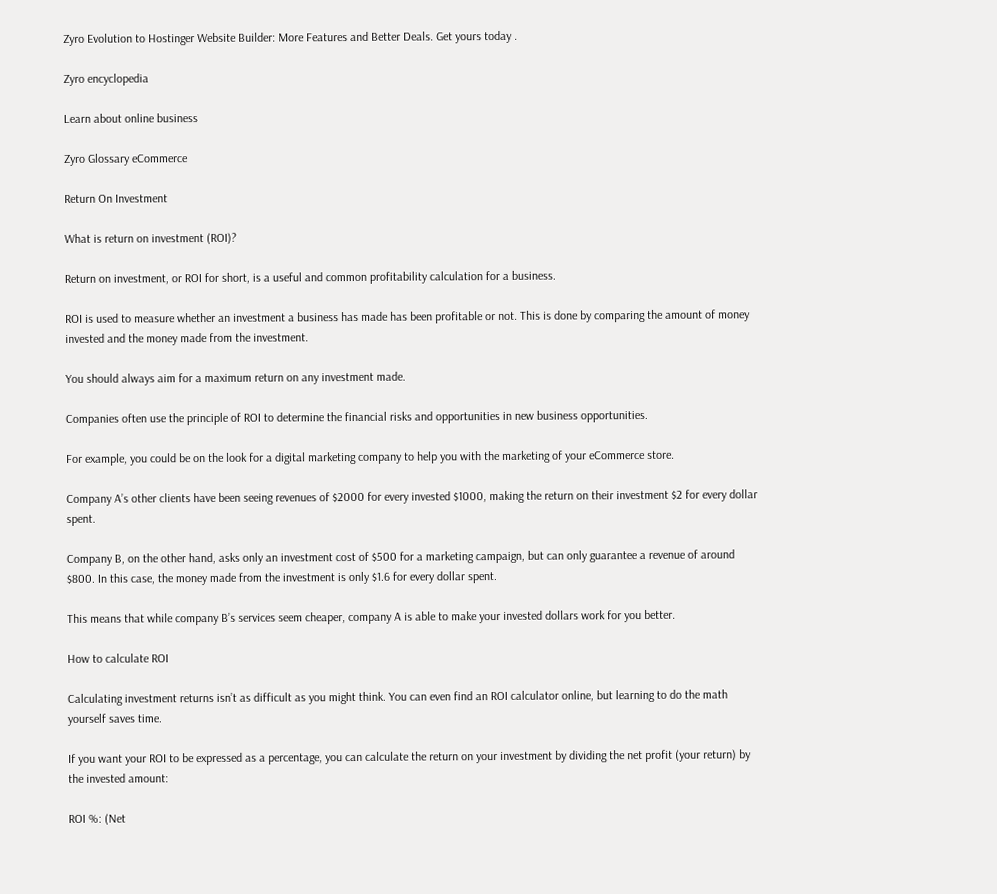Zyro Evolution to Hostinger Website Builder: More Features and Better Deals. Get yours today .

Zyro encyclopedia

Learn about online business

Zyro Glossary eCommerce

Return On Investment

What is return on investment (ROI)?

Return on investment, or ROI for short, is a useful and common profitability calculation for a business.

ROI is used to measure whether an investment a business has made has been profitable or not. This is done by comparing the amount of money invested and the money made from the investment.

You should always aim for a maximum return on any investment made.

Companies often use the principle of ROI to determine the financial risks and opportunities in new business opportunities.

For example, you could be on the look for a digital marketing company to help you with the marketing of your eCommerce store.

Company A’s other clients have been seeing revenues of $2000 for every invested $1000, making the return on their investment $2 for every dollar spent.

Company B, on the other hand, asks only an investment cost of $500 for a marketing campaign, but can only guarantee a revenue of around $800. In this case, the money made from the investment is only $1.6 for every dollar spent.

This means that while company B’s services seem cheaper, company A is able to make your invested dollars work for you better.

How to calculate ROI

Calculating investment returns isn’t as difficult as you might think. You can even find an ROI calculator online, but learning to do the math yourself saves time.

If you want your ROI to be expressed as a percentage, you can calculate the return on your investment by dividing the net profit (your return) by the invested amount:

ROI %: (Net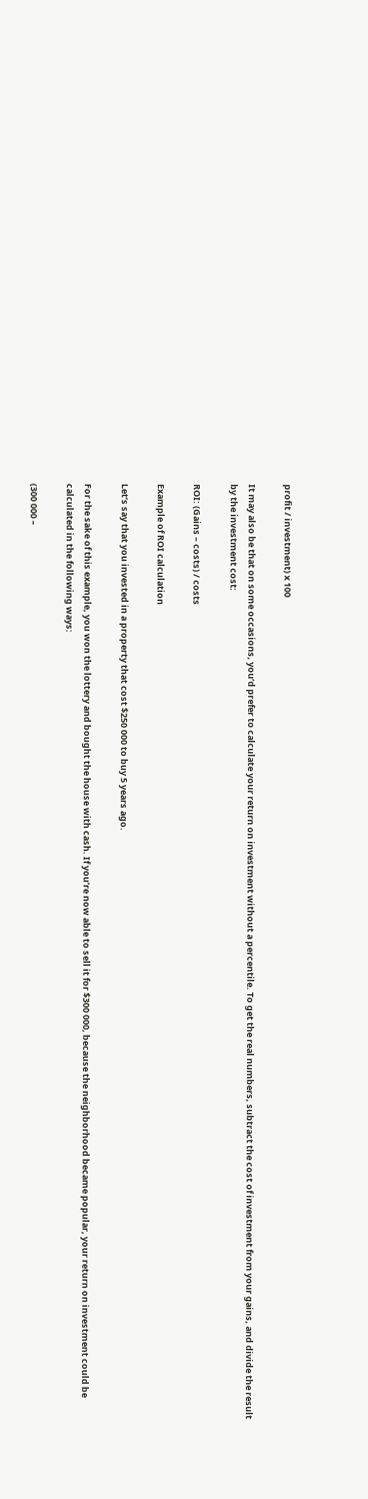profit / investment) x 100

It may also be that on some occasions, you’d prefer to calculate your return on investment without a percentile. To get the real numbers, subtract the cost of investment from your gains, and divide the result by the investment cost:

ROI: (Gains – costs) / costs

Example of ROI calculation

Let’s say that you invested in a property that cost $250 000 to buy 5 years ago.

For the sake of this example, you won the lottery and bought the house with cash. If you’re now able to sell it for $300 000, because the neighborhood became popular, your return on investment could be calculated in the following ways:

(300 000 –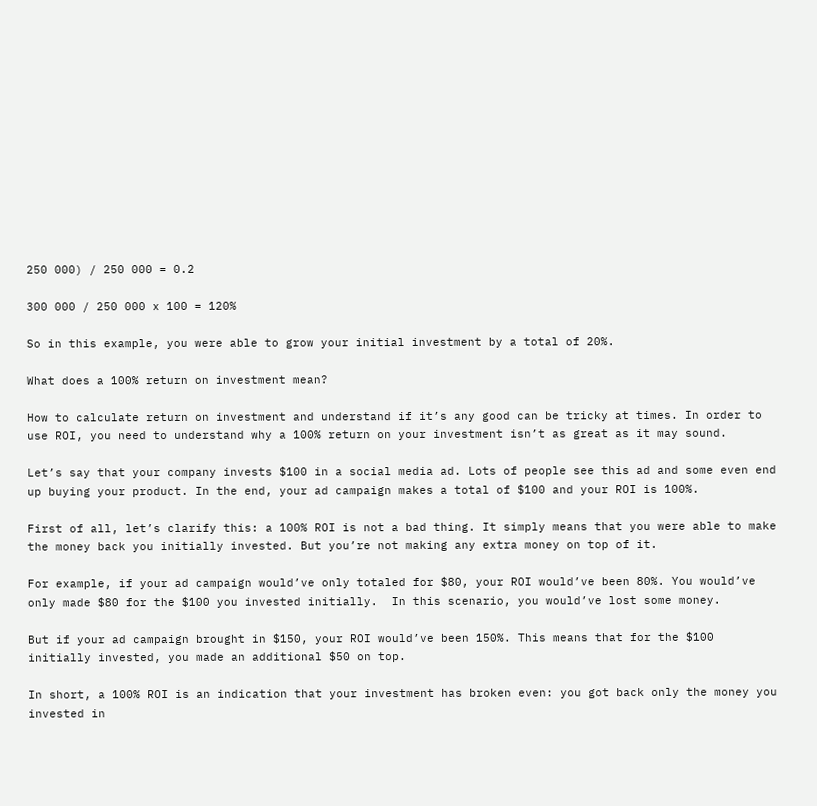250 000) / 250 000 = 0.2

300 000 / 250 000 x 100 = 120%

So in this example, you were able to grow your initial investment by a total of 20%.

What does a 100% return on investment mean?

How to calculate return on investment and understand if it’s any good can be tricky at times. In order to use ROI, you need to understand why a 100% return on your investment isn’t as great as it may sound.

Let’s say that your company invests $100 in a social media ad. Lots of people see this ad and some even end up buying your product. In the end, your ad campaign makes a total of $100 and your ROI is 100%.

First of all, let’s clarify this: a 100% ROI is not a bad thing. It simply means that you were able to make the money back you initially invested. But you’re not making any extra money on top of it.

For example, if your ad campaign would’ve only totaled for $80, your ROI would’ve been 80%. You would’ve only made $80 for the $100 you invested initially.  In this scenario, you would’ve lost some money.

But if your ad campaign brought in $150, your ROI would’ve been 150%. This means that for the $100 initially invested, you made an additional $50 on top.

In short, a 100% ROI is an indication that your investment has broken even: you got back only the money you invested in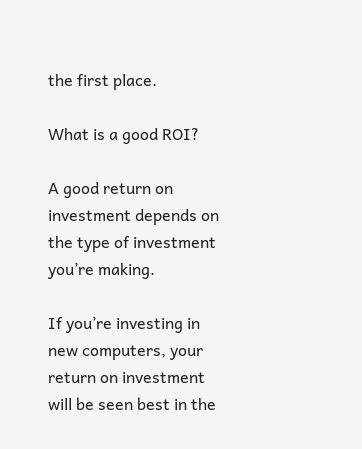the first place.

What is a good ROI?

A good return on investment depends on the type of investment you’re making.

If you’re investing in new computers, your return on investment will be seen best in the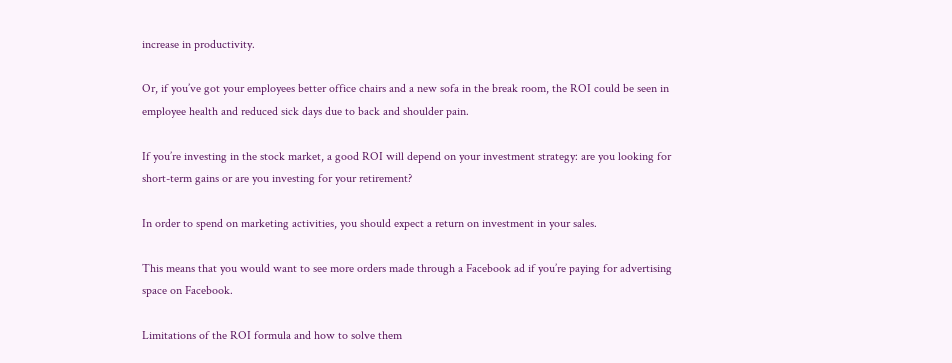increase in productivity.

Or, if you’ve got your employees better office chairs and a new sofa in the break room, the ROI could be seen in employee health and reduced sick days due to back and shoulder pain.

If you’re investing in the stock market, a good ROI will depend on your investment strategy: are you looking for short-term gains or are you investing for your retirement?

In order to spend on marketing activities, you should expect a return on investment in your sales.

This means that you would want to see more orders made through a Facebook ad if you’re paying for advertising space on Facebook.

Limitations of the ROI formula and how to solve them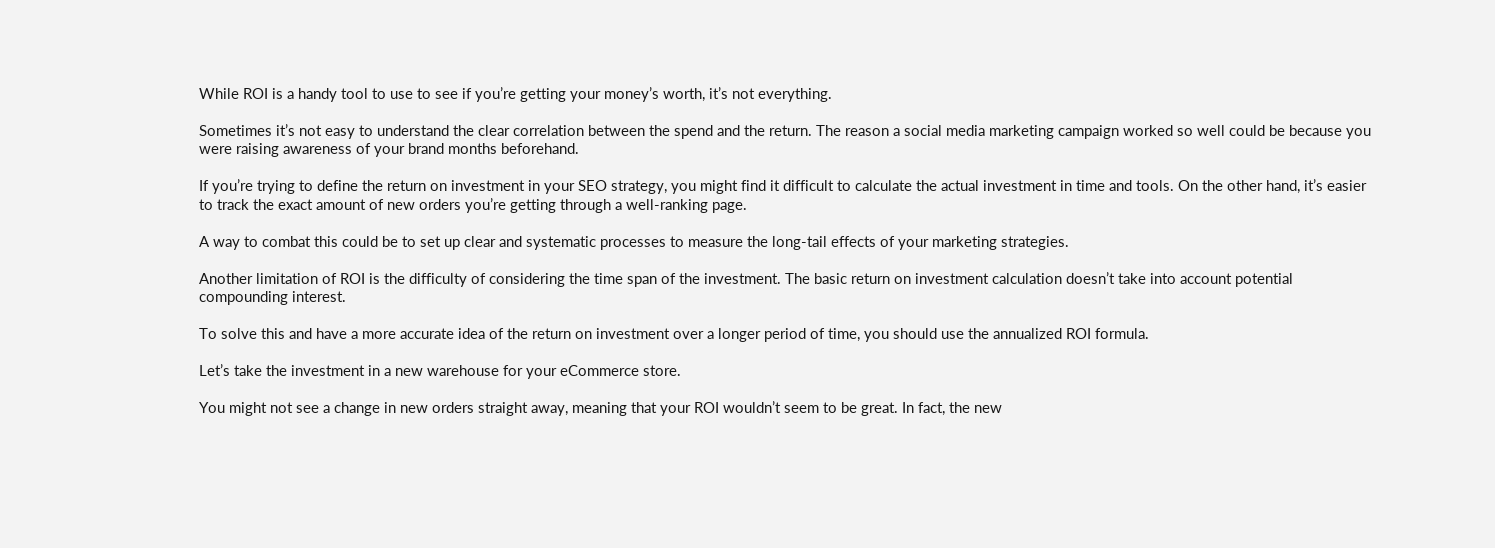While ROI is a handy tool to use to see if you’re getting your money’s worth, it’s not everything.

Sometimes it’s not easy to understand the clear correlation between the spend and the return. The reason a social media marketing campaign worked so well could be because you were raising awareness of your brand months beforehand.

If you’re trying to define the return on investment in your SEO strategy, you might find it difficult to calculate the actual investment in time and tools. On the other hand, it’s easier to track the exact amount of new orders you’re getting through a well-ranking page.

A way to combat this could be to set up clear and systematic processes to measure the long-tail effects of your marketing strategies.

Another limitation of ROI is the difficulty of considering the time span of the investment. The basic return on investment calculation doesn’t take into account potential compounding interest.

To solve this and have a more accurate idea of the return on investment over a longer period of time, you should use the annualized ROI formula.

Let’s take the investment in a new warehouse for your eCommerce store.

You might not see a change in new orders straight away, meaning that your ROI wouldn’t seem to be great. In fact, the new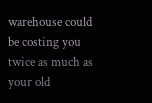warehouse could be costing you twice as much as your old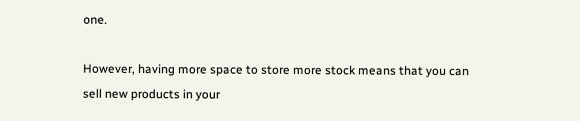one.

However, having more space to store more stock means that you can sell new products in your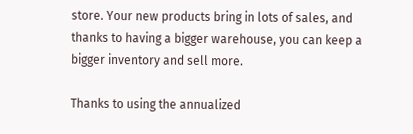store. Your new products bring in lots of sales, and thanks to having a bigger warehouse, you can keep a bigger inventory and sell more.

Thanks to using the annualized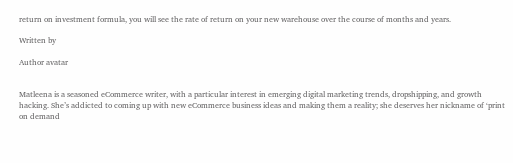return on investment formula, you will see the rate of return on your new warehouse over the course of months and years.

Written by

Author avatar


Matleena is a seasoned eCommerce writer, with a particular interest in emerging digital marketing trends, dropshipping, and growth hacking. She’s addicted to coming up with new eCommerce business ideas and making them a reality; she deserves her nickname of ‘print on demand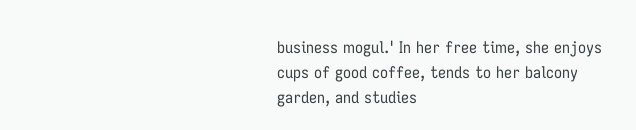business mogul.' In her free time, she enjoys cups of good coffee, tends to her balcony garden, and studies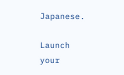Japanese.

Launch your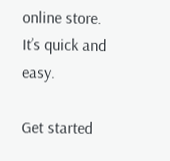online store. It’s quick and easy.

Get started